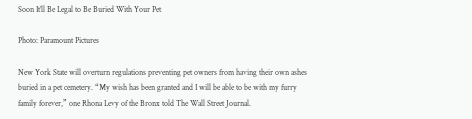Soon It’ll Be Legal to Be Buried With Your Pet

Photo: Paramount Pictures

New York State will overturn regulations preventing pet owners from having their own ashes buried in a pet cemetery. “My wish has been granted and I will be able to be with my furry family forever,” one Rhona Levy of the Bronx told The Wall Street Journal.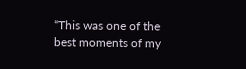“This was one of the best moments of my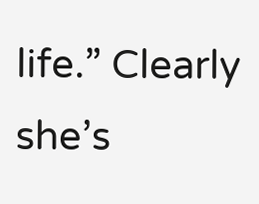life.” Clearly she’s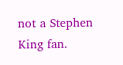not a Stephen King fan.